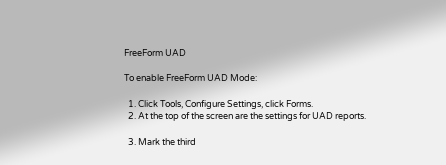FreeForm UAD

To enable FreeForm UAD Mode:

  1. Click Tools, Configure Settings, click Forms.
  2. At the top of the screen are the settings for UAD reports.

  3. Mark the third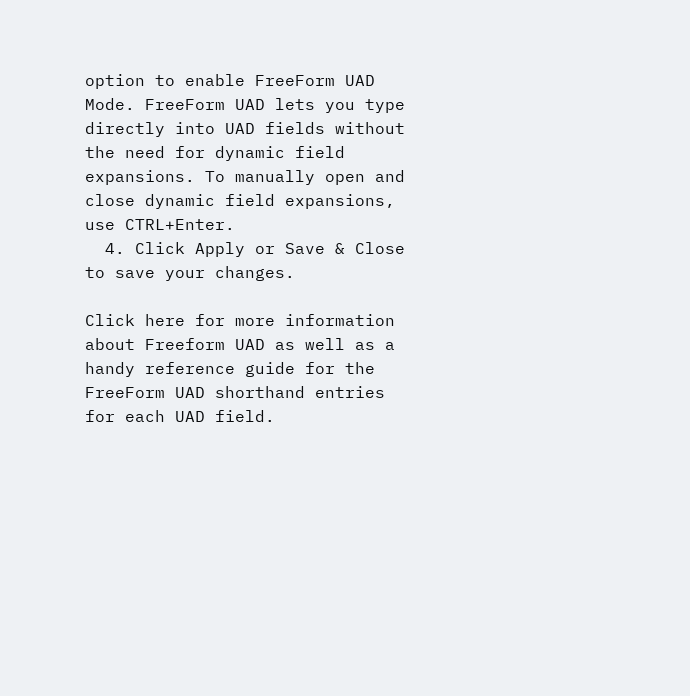option to enable FreeForm UAD Mode. FreeForm UAD lets you type directly into UAD fields without the need for dynamic field expansions. To manually open and close dynamic field expansions, use CTRL+Enter.
  4. Click Apply or Save & Close to save your changes.

Click here for more information about Freeform UAD as well as a handy reference guide for the FreeForm UAD shorthand entries for each UAD field.